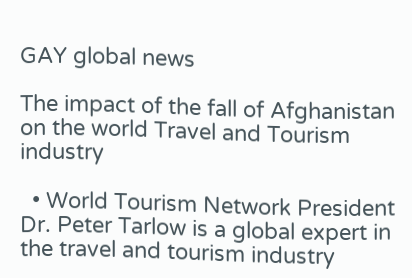GAY global news

The impact of the fall of Afghanistan on the world Travel and Tourism industry

  • World Tourism Network President Dr. Peter Tarlow is a global expert in the travel and tourism industry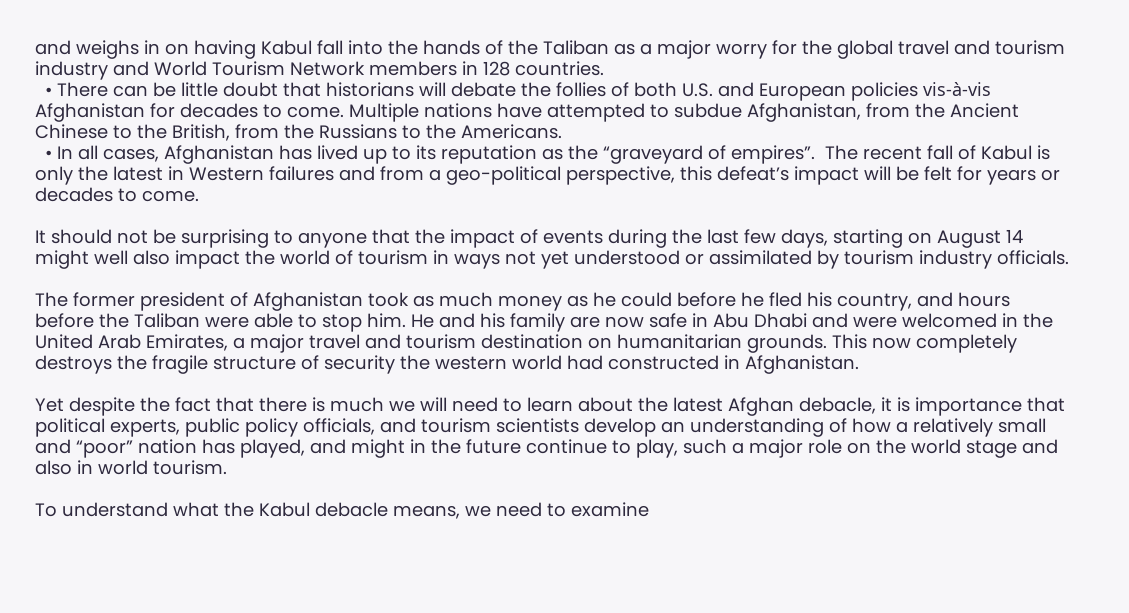and weighs in on having Kabul fall into the hands of the Taliban as a major worry for the global travel and tourism industry and World Tourism Network members in 128 countries.
  • There can be little doubt that historians will debate the follies of both U.S. and European policies vis-à-vis Afghanistan for decades to come. Multiple nations have attempted to subdue Afghanistan, from the Ancient Chinese to the British, from the Russians to the Americans.
  • In all cases, Afghanistan has lived up to its reputation as the “graveyard of empires”.  The recent fall of Kabul is only the latest in Western failures and from a geo-political perspective, this defeat’s impact will be felt for years or decades to come.

It should not be surprising to anyone that the impact of events during the last few days, starting on August 14 might well also impact the world of tourism in ways not yet understood or assimilated by tourism industry officials.

The former president of Afghanistan took as much money as he could before he fled his country, and hours before the Taliban were able to stop him. He and his family are now safe in Abu Dhabi and were welcomed in the United Arab Emirates, a major travel and tourism destination on humanitarian grounds. This now completely destroys the fragile structure of security the western world had constructed in Afghanistan.

Yet despite the fact that there is much we will need to learn about the latest Afghan debacle, it is importance that political experts, public policy officials, and tourism scientists develop an understanding of how a relatively small and “poor” nation has played, and might in the future continue to play, such a major role on the world stage and also in world tourism.

To understand what the Kabul debacle means, we need to examine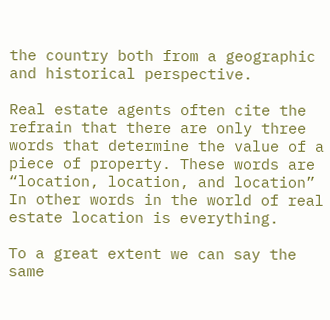the country both from a geographic and historical perspective.

Real estate agents often cite the refrain that there are only three words that determine the value of a piece of property. These words are “location, location, and location”  In other words in the world of real estate location is everything.

To a great extent we can say the same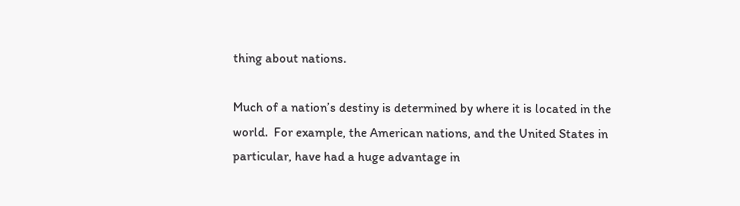thing about nations.

Much of a nation’s destiny is determined by where it is located in the world.  For example, the American nations, and the United States in particular, have had a huge advantage in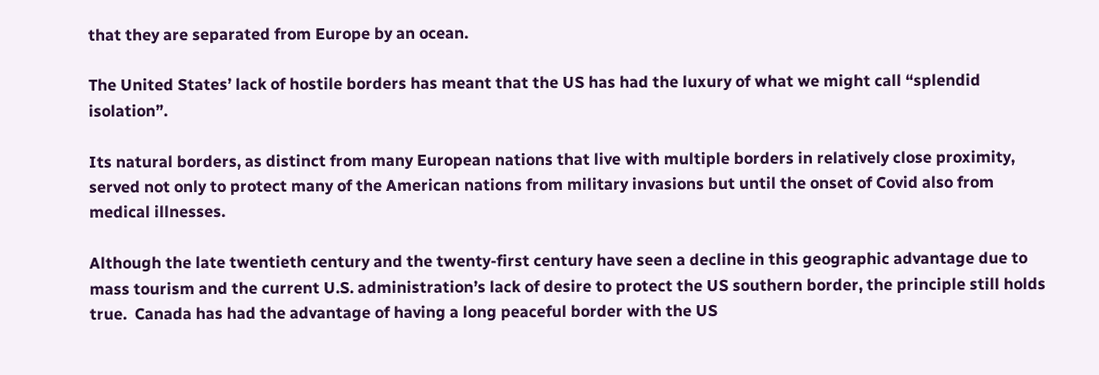that they are separated from Europe by an ocean.

The United States’ lack of hostile borders has meant that the US has had the luxury of what we might call “splendid isolation”.

Its natural borders, as distinct from many European nations that live with multiple borders in relatively close proximity,  served not only to protect many of the American nations from military invasions but until the onset of Covid also from medical illnesses.

Although the late twentieth century and the twenty-first century have seen a decline in this geographic advantage due to mass tourism and the current U.S. administration’s lack of desire to protect the US southern border, the principle still holds true.  Canada has had the advantage of having a long peaceful border with the US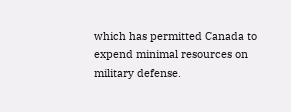which has permitted Canada to expend minimal resources on military defense.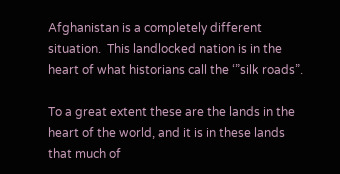Afghanistan is a completely different situation.  This landlocked nation is in the heart of what historians call the ‘”silk roads”.

To a great extent these are the lands in the heart of the world, and it is in these lands that much of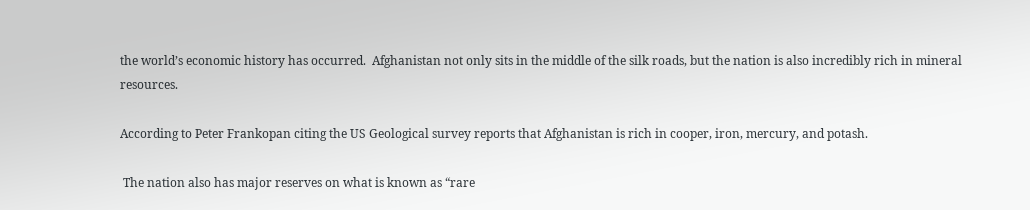the world’s economic history has occurred.  Afghanistan not only sits in the middle of the silk roads, but the nation is also incredibly rich in mineral resources.

According to Peter Frankopan citing the US Geological survey reports that Afghanistan is rich in cooper, iron, mercury, and potash.

 The nation also has major reserves on what is known as “rare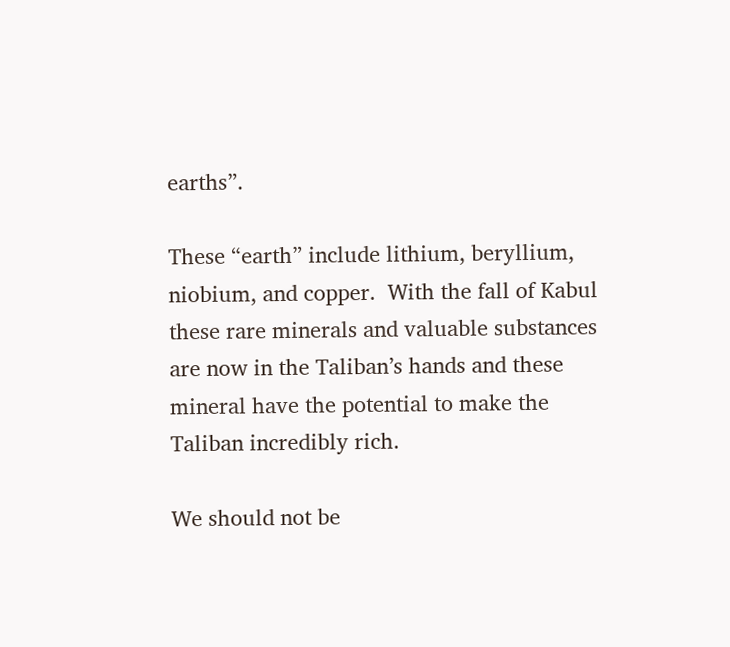earths”.

These “earth” include lithium, beryllium, niobium, and copper.  With the fall of Kabul these rare minerals and valuable substances are now in the Taliban’s hands and these mineral have the potential to make the Taliban incredibly rich.

We should not be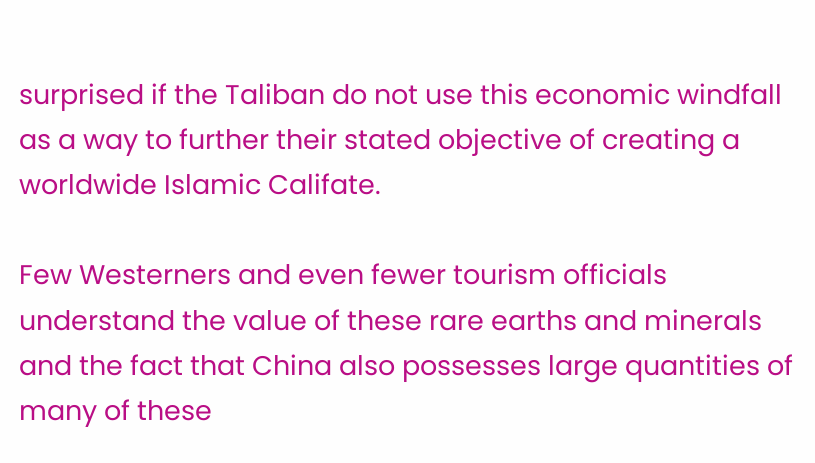surprised if the Taliban do not use this economic windfall as a way to further their stated objective of creating a worldwide Islamic Califate.

Few Westerners and even fewer tourism officials understand the value of these rare earths and minerals and the fact that China also possesses large quantities of many of these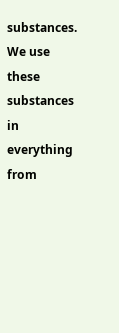substances. We use these substances in everything from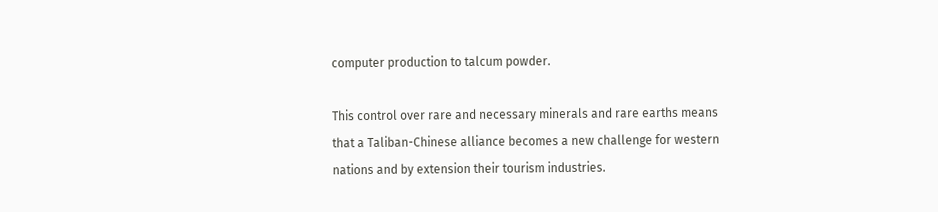computer production to talcum powder.

This control over rare and necessary minerals and rare earths means that a Taliban-Chinese alliance becomes a new challenge for western nations and by extension their tourism industries.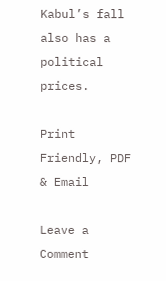Kabul’s fall also has a political prices.

Print Friendly, PDF & Email

Leave a Comment